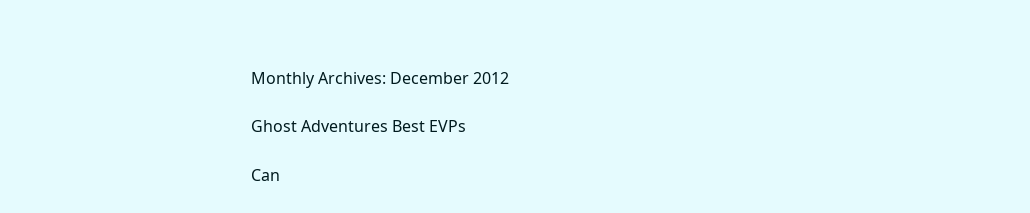Monthly Archives: December 2012

Ghost Adventures Best EVPs

Can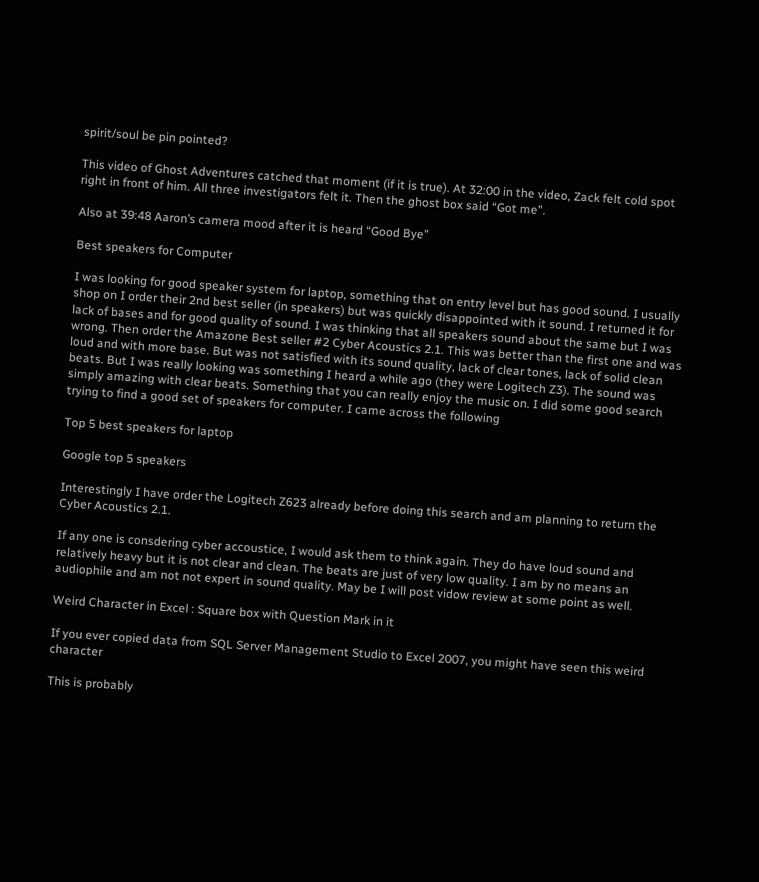spirit/soul be pin pointed?

This video of Ghost Adventures catched that moment (if it is true). At 32:00 in the video, Zack felt cold spot right in front of him. All three investigators felt it. Then the ghost box said “Got me”.

Also at 39:48 Aaron’s camera mood after it is heard “Good Bye”

Best speakers for Computer

I was looking for good speaker system for laptop, something that on entry level but has good sound. I usually shop on I order their 2nd best seller (in speakers) but was quickly disappointed with it sound. I returned it for lack of bases and for good quality of sound. I was thinking that all speakers sound about the same but I was wrong. Then order the Amazone Best seller #2 Cyber Acoustics 2.1. This was better than the first one and was loud and with more base. But was not satisfied with its sound quality, lack of clear tones, lack of solid clean beats. But I was really looking was something I heard a while ago (they were Logitech Z3). The sound was simply amazing with clear beats. Something that you can really enjoy the music on. I did some good search trying to find a good set of speakers for computer. I came across the following

Top 5 best speakers for laptop

Google top 5 speakers

Interestingly I have order the Logitech Z623 already before doing this search and am planning to return the Cyber Acoustics 2.1.

If any one is consdering cyber accoustice, I would ask them to think again. They do have loud sound and relatively heavy but it is not clear and clean. The beats are just of very low quality. I am by no means an audiophile and am not not expert in sound quality. May be I will post vidow review at some point as well.

Weird Character in Excel : Square box with Question Mark in it

If you ever copied data from SQL Server Management Studio to Excel 2007, you might have seen this weird character

This is probably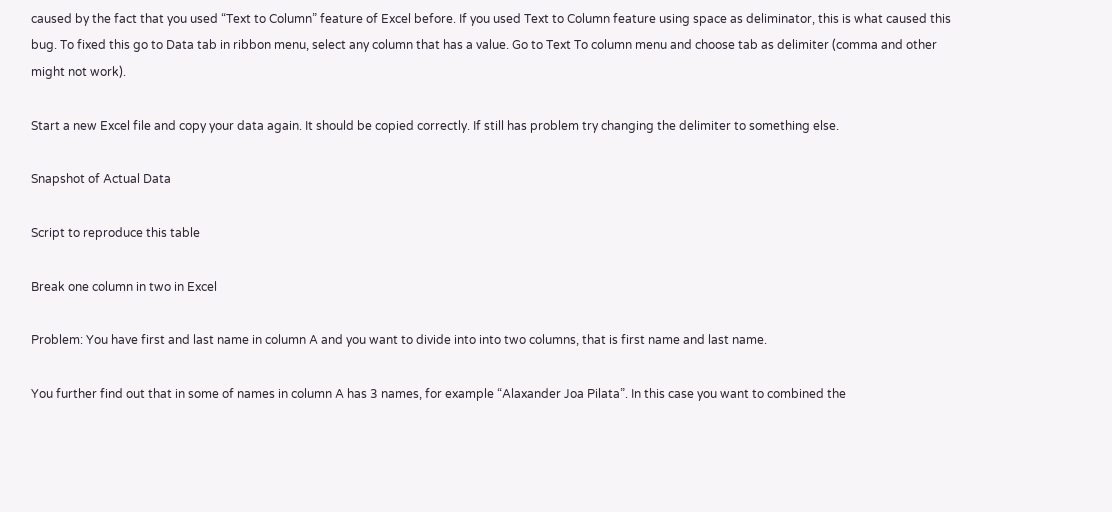caused by the fact that you used “Text to Column” feature of Excel before. If you used Text to Column feature using space as deliminator, this is what caused this bug. To fixed this go to Data tab in ribbon menu, select any column that has a value. Go to Text To column menu and choose tab as delimiter (comma and other might not work).

Start a new Excel file and copy your data again. It should be copied correctly. If still has problem try changing the delimiter to something else.

Snapshot of Actual Data

Script to reproduce this table

Break one column in two in Excel

Problem: You have first and last name in column A and you want to divide into into two columns, that is first name and last name.

You further find out that in some of names in column A has 3 names, for example “Alaxander Joa Pilata”. In this case you want to combined the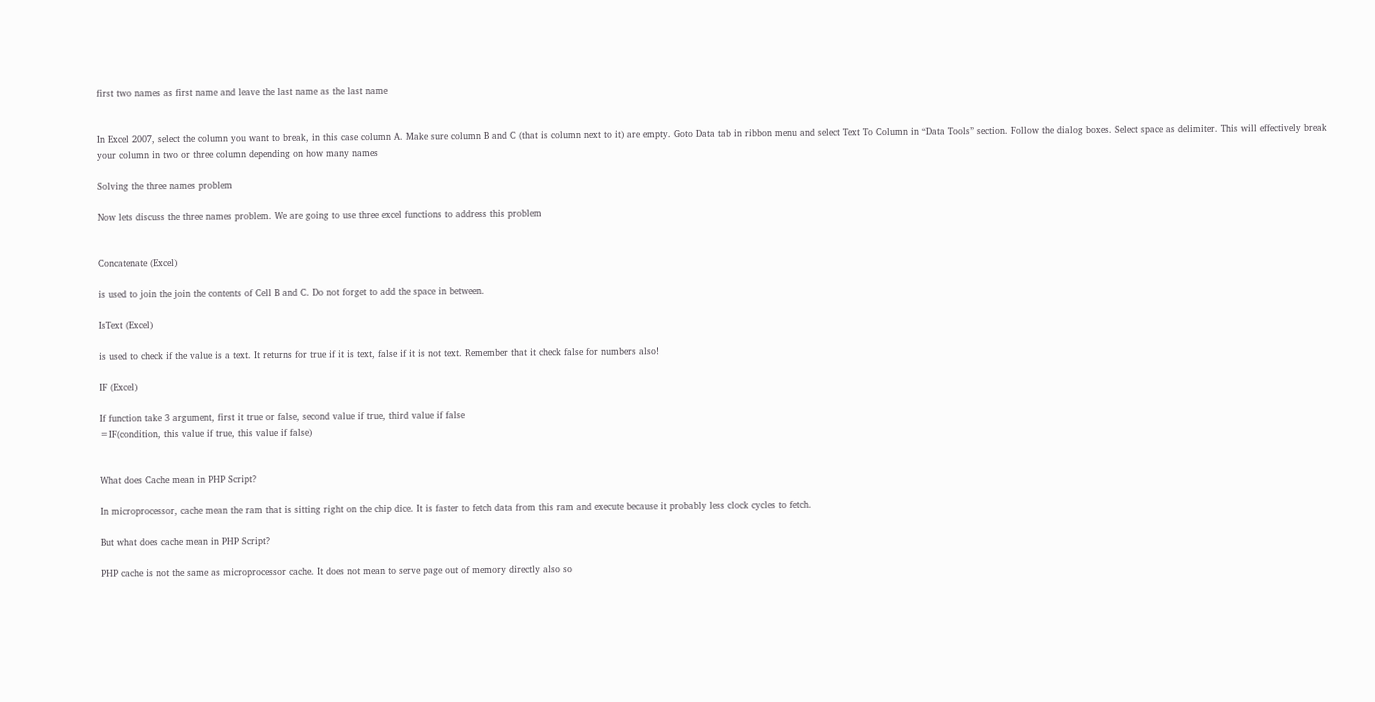first two names as first name and leave the last name as the last name


In Excel 2007, select the column you want to break, in this case column A. Make sure column B and C (that is column next to it) are empty. Goto Data tab in ribbon menu and select Text To Column in “Data Tools” section. Follow the dialog boxes. Select space as delimiter. This will effectively break your column in two or three column depending on how many names

Solving the three names problem

Now lets discuss the three names problem. We are going to use three excel functions to address this problem


Concatenate (Excel)

is used to join the join the contents of Cell B and C. Do not forget to add the space in between.

IsText (Excel)

is used to check if the value is a text. It returns for true if it is text, false if it is not text. Remember that it check false for numbers also!

IF (Excel)

If function take 3 argument, first it true or false, second value if true, third value if false
=IF(condition, this value if true, this value if false)


What does Cache mean in PHP Script?

In microprocessor, cache mean the ram that is sitting right on the chip dice. It is faster to fetch data from this ram and execute because it probably less clock cycles to fetch.

But what does cache mean in PHP Script?

PHP cache is not the same as microprocessor cache. It does not mean to serve page out of memory directly also so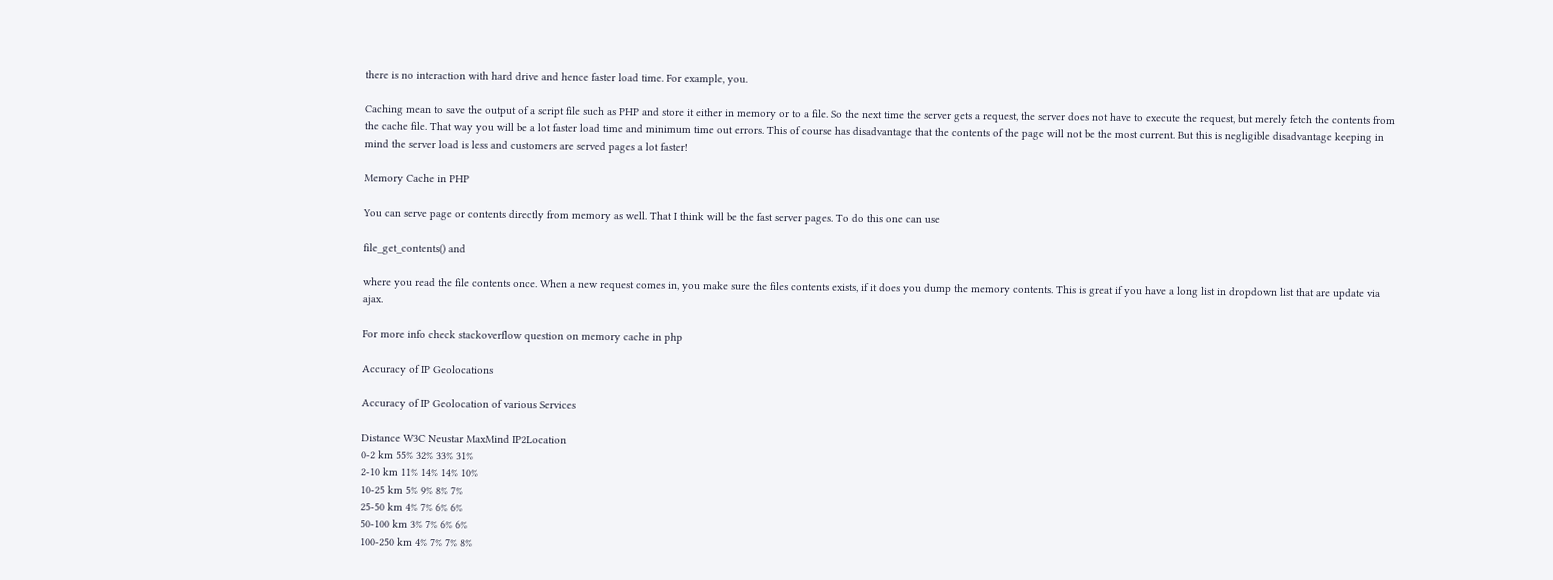there is no interaction with hard drive and hence faster load time. For example, you.

Caching mean to save the output of a script file such as PHP and store it either in memory or to a file. So the next time the server gets a request, the server does not have to execute the request, but merely fetch the contents from the cache file. That way you will be a lot faster load time and minimum time out errors. This of course has disadvantage that the contents of the page will not be the most current. But this is negligible disadvantage keeping in mind the server load is less and customers are served pages a lot faster!

Memory Cache in PHP

You can serve page or contents directly from memory as well. That I think will be the fast server pages. To do this one can use

file_get_contents() and

where you read the file contents once. When a new request comes in, you make sure the files contents exists, if it does you dump the memory contents. This is great if you have a long list in dropdown list that are update via ajax.

For more info check stackoverflow question on memory cache in php

Accuracy of IP Geolocations

Accuracy of IP Geolocation of various Services

Distance W3C Neustar MaxMind IP2Location
0-2 km 55% 32% 33% 31%
2-10 km 11% 14% 14% 10%
10-25 km 5% 9% 8% 7%
25-50 km 4% 7% 6% 6%
50-100 km 3% 7% 6% 6%
100-250 km 4% 7% 7% 8%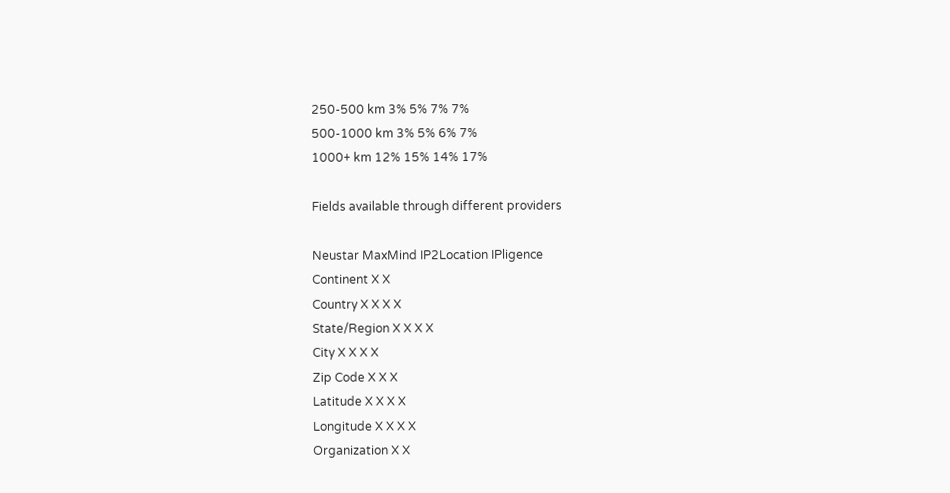250-500 km 3% 5% 7% 7%
500-1000 km 3% 5% 6% 7%
1000+ km 12% 15% 14% 17%

Fields available through different providers

Neustar MaxMind IP2Location IPligence
Continent X X
Country X X X X
State/Region X X X X
City X X X X
Zip Code X X X
Latitude X X X X
Longitude X X X X
Organization X X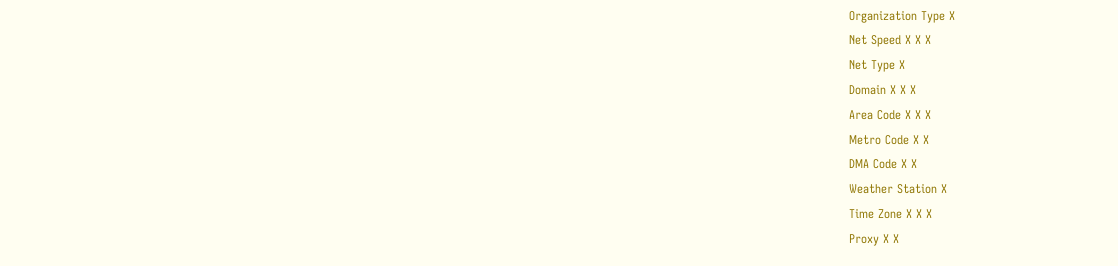Organization Type X
Net Speed X X X
Net Type X
Domain X X X
Area Code X X X
Metro Code X X
DMA Code X X
Weather Station X
Time Zone X X X
Proxy X X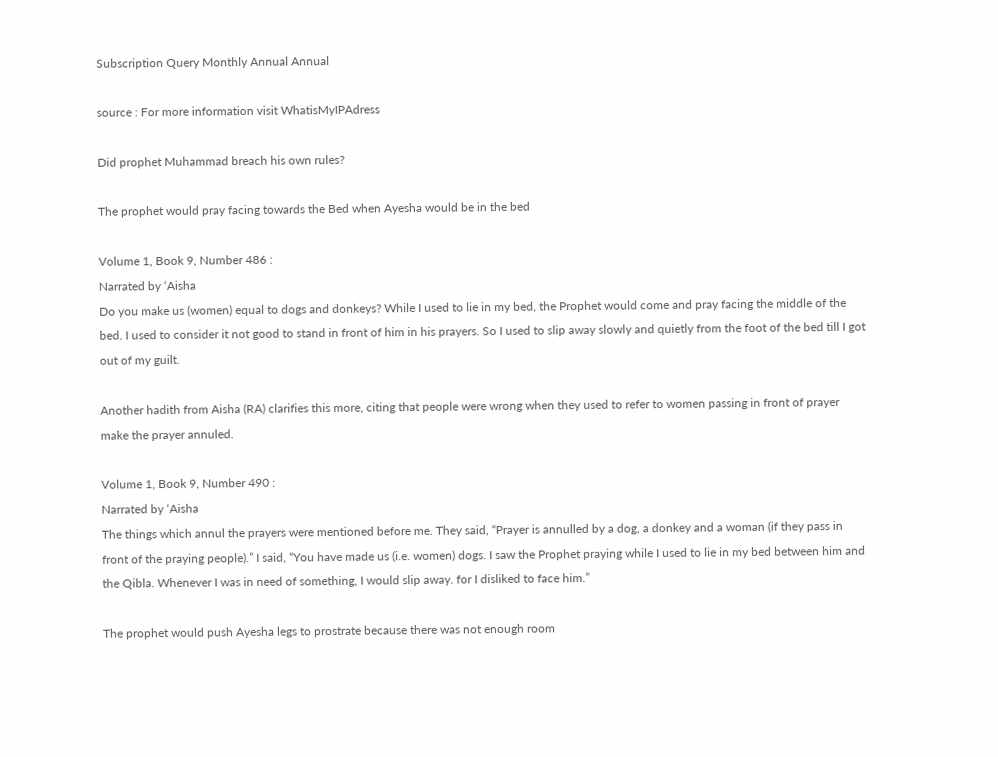Subscription Query Monthly Annual Annual

source : For more information visit WhatisMyIPAdress

Did prophet Muhammad breach his own rules?

The prophet would pray facing towards the Bed when Ayesha would be in the bed

Volume 1, Book 9, Number 486 :
Narrated by ‘Aisha
Do you make us (women) equal to dogs and donkeys? While I used to lie in my bed, the Prophet would come and pray facing the middle of the bed. I used to consider it not good to stand in front of him in his prayers. So I used to slip away slowly and quietly from the foot of the bed till I got out of my guilt.

Another hadith from Aisha (RA) clarifies this more, citing that people were wrong when they used to refer to women passing in front of prayer make the prayer annuled.

Volume 1, Book 9, Number 490 :
Narrated by ‘Aisha
The things which annul the prayers were mentioned before me. They said, “Prayer is annulled by a dog, a donkey and a woman (if they pass in front of the praying people).” I said, “You have made us (i.e. women) dogs. I saw the Prophet praying while I used to lie in my bed between him and the Qibla. Whenever I was in need of something, I would slip away. for I disliked to face him.”

The prophet would push Ayesha legs to prostrate because there was not enough room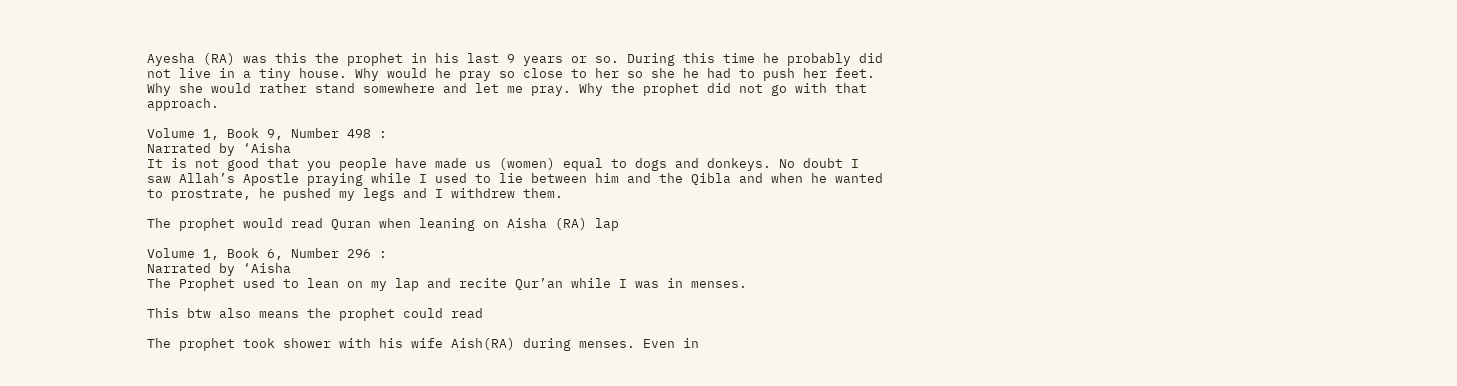Ayesha (RA) was this the prophet in his last 9 years or so. During this time he probably did not live in a tiny house. Why would he pray so close to her so she he had to push her feet. Why she would rather stand somewhere and let me pray. Why the prophet did not go with that approach.

Volume 1, Book 9, Number 498 :
Narrated by ‘Aisha
It is not good that you people have made us (women) equal to dogs and donkeys. No doubt I saw Allah’s Apostle praying while I used to lie between him and the Qibla and when he wanted to prostrate, he pushed my legs and I withdrew them.

The prophet would read Quran when leaning on Aisha (RA) lap

Volume 1, Book 6, Number 296 :
Narrated by ‘Aisha
The Prophet used to lean on my lap and recite Qur’an while I was in menses.

This btw also means the prophet could read

The prophet took shower with his wife Aish(RA) during menses. Even in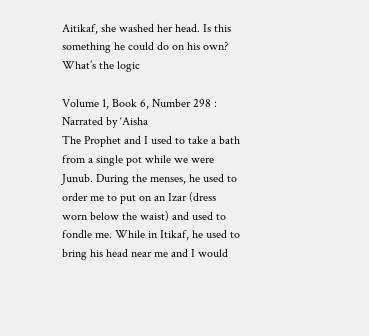Aitikaf, she washed her head. Is this something he could do on his own? What’s the logic

Volume 1, Book 6, Number 298 :
Narrated by ‘Aisha
The Prophet and I used to take a bath from a single pot while we were Junub. During the menses, he used to order me to put on an Izar (dress worn below the waist) and used to fondle me. While in Itikaf, he used to bring his head near me and I would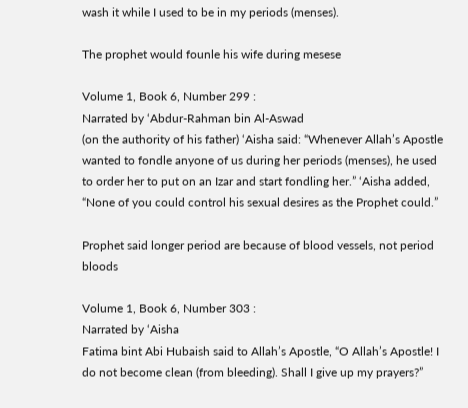wash it while I used to be in my periods (menses).

The prophet would founle his wife during mesese

Volume 1, Book 6, Number 299 :
Narrated by ‘Abdur-Rahman bin Al-Aswad
(on the authority of his father) ‘Aisha said: “Whenever Allah’s Apostle wanted to fondle anyone of us during her periods (menses), he used to order her to put on an Izar and start fondling her.” ‘Aisha added, “None of you could control his sexual desires as the Prophet could.”

Prophet said longer period are because of blood vessels, not period bloods

Volume 1, Book 6, Number 303 :
Narrated by ‘Aisha
Fatima bint Abi Hubaish said to Allah’s Apostle, “O Allah’s Apostle! I do not become clean (from bleeding). Shall I give up my prayers?”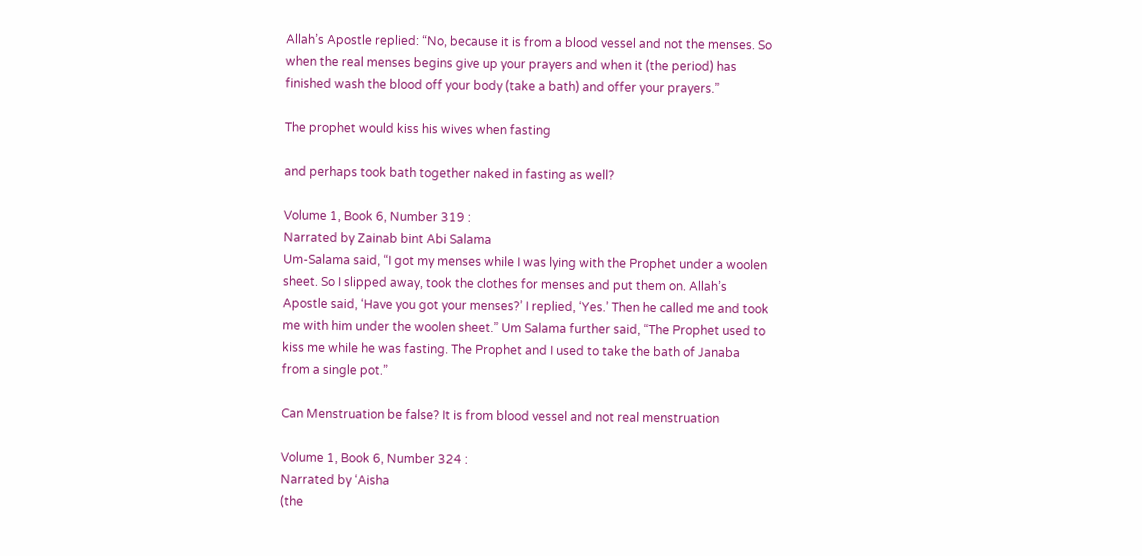Allah’s Apostle replied: “No, because it is from a blood vessel and not the menses. So when the real menses begins give up your prayers and when it (the period) has finished wash the blood off your body (take a bath) and offer your prayers.”

The prophet would kiss his wives when fasting

and perhaps took bath together naked in fasting as well?

Volume 1, Book 6, Number 319 :
Narrated by Zainab bint Abi Salama
Um-Salama said, “I got my menses while I was lying with the Prophet under a woolen sheet. So I slipped away, took the clothes for menses and put them on. Allah’s Apostle said, ‘Have you got your menses?’ I replied, ‘Yes.’ Then he called me and took me with him under the woolen sheet.” Um Salama further said, “The Prophet used to kiss me while he was fasting. The Prophet and I used to take the bath of Janaba from a single pot.”

Can Menstruation be false? It is from blood vessel and not real menstruation

Volume 1, Book 6, Number 324 :
Narrated by ‘Aisha
(the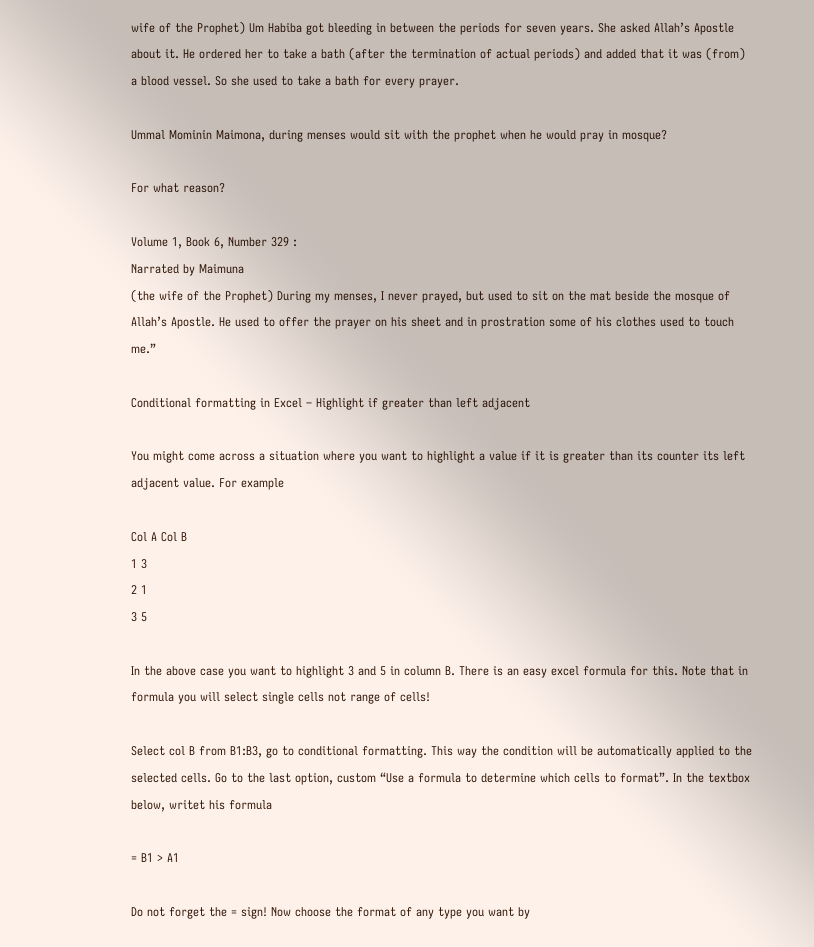wife of the Prophet) Um Habiba got bleeding in between the periods for seven years. She asked Allah’s Apostle about it. He ordered her to take a bath (after the termination of actual periods) and added that it was (from) a blood vessel. So she used to take a bath for every prayer.

Ummal Mominin Maimona, during menses would sit with the prophet when he would pray in mosque?

For what reason?

Volume 1, Book 6, Number 329 :
Narrated by Maimuna
(the wife of the Prophet) During my menses, I never prayed, but used to sit on the mat beside the mosque of Allah’s Apostle. He used to offer the prayer on his sheet and in prostration some of his clothes used to touch me.”

Conditional formatting in Excel – Highlight if greater than left adjacent

You might come across a situation where you want to highlight a value if it is greater than its counter its left adjacent value. For example

Col A Col B
1 3
2 1
3 5

In the above case you want to highlight 3 and 5 in column B. There is an easy excel formula for this. Note that in formula you will select single cells not range of cells!

Select col B from B1:B3, go to conditional formatting. This way the condition will be automatically applied to the selected cells. Go to the last option, custom “Use a formula to determine which cells to format”. In the textbox below, writet his formula

= B1 > A1

Do not forget the = sign! Now choose the format of any type you want by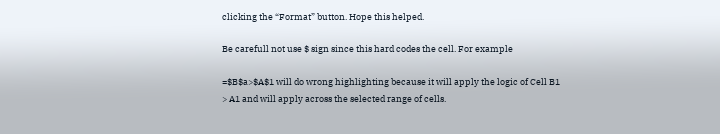clicking the “Format” button. Hope this helped.

Be carefull not use $ sign since this hard codes the cell. For example

=$B$a>$A$1 will do wrong highlighting because it will apply the logic of Cell B1 > A1 and will apply across the selected range of cells.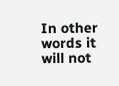In other words it will not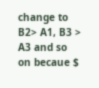change to B2> A1, B3 > A3 and so on becaue $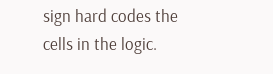sign hard codes the cells in the logic.